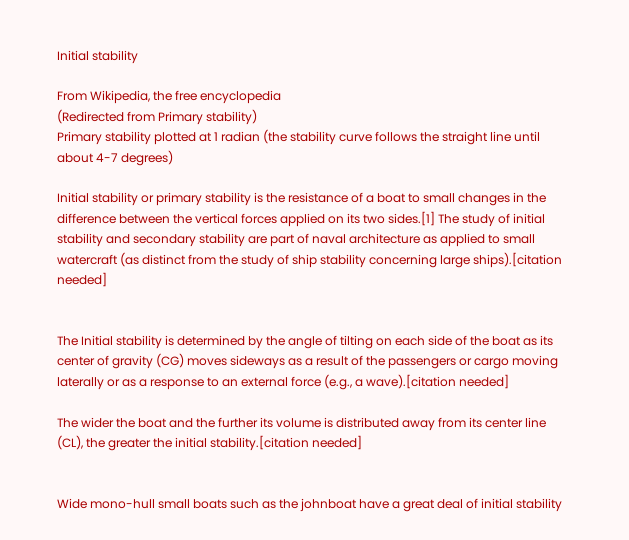Initial stability

From Wikipedia, the free encyclopedia
(Redirected from Primary stability)
Primary stability plotted at 1 radian (the stability curve follows the straight line until about 4-7 degrees)

Initial stability or primary stability is the resistance of a boat to small changes in the difference between the vertical forces applied on its two sides.[1] The study of initial stability and secondary stability are part of naval architecture as applied to small watercraft (as distinct from the study of ship stability concerning large ships).[citation needed]


The Initial stability is determined by the angle of tilting on each side of the boat as its center of gravity (CG) moves sideways as a result of the passengers or cargo moving laterally or as a response to an external force (e.g., a wave).[citation needed]

The wider the boat and the further its volume is distributed away from its center line (CL), the greater the initial stability.[citation needed]


Wide mono-hull small boats such as the johnboat have a great deal of initial stability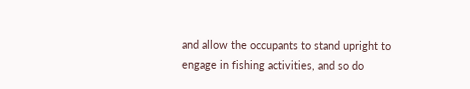and allow the occupants to stand upright to engage in fishing activities, and so do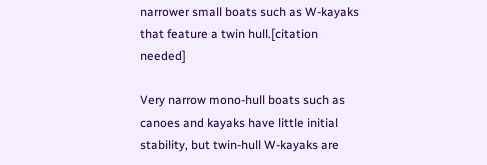narrower small boats such as W-kayaks that feature a twin hull.[citation needed]

Very narrow mono-hull boats such as canoes and kayaks have little initial stability, but twin-hull W-kayaks are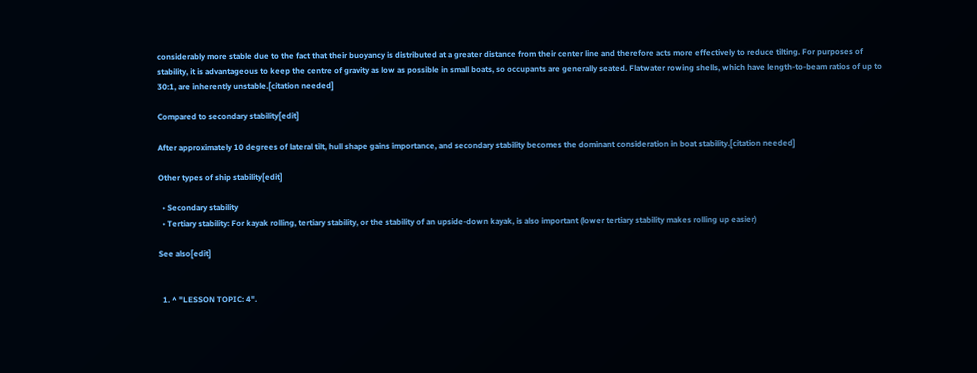considerably more stable due to the fact that their buoyancy is distributed at a greater distance from their center line and therefore acts more effectively to reduce tilting. For purposes of stability, it is advantageous to keep the centre of gravity as low as possible in small boats, so occupants are generally seated. Flatwater rowing shells, which have length-to-beam ratios of up to 30:1, are inherently unstable.[citation needed]

Compared to secondary stability[edit]

After approximately 10 degrees of lateral tilt, hull shape gains importance, and secondary stability becomes the dominant consideration in boat stability.[citation needed]

Other types of ship stability[edit]

  • Secondary stability
  • Tertiary stability: For kayak rolling, tertiary stability, or the stability of an upside-down kayak, is also important (lower tertiary stability makes rolling up easier)

See also[edit]


  1. ^ "LESSON TOPIC: 4".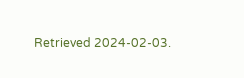Retrieved 2024-02-03.